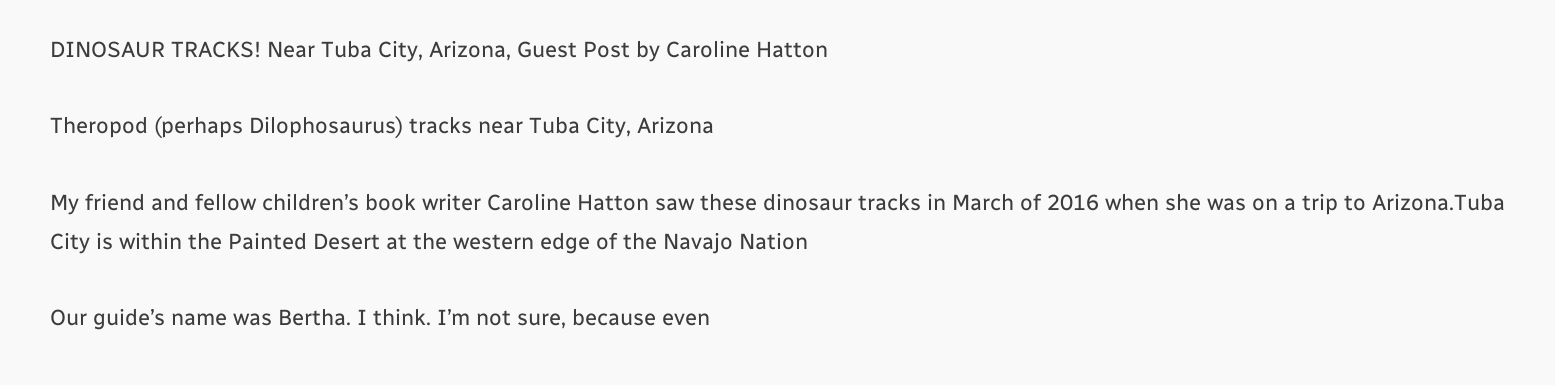DINOSAUR TRACKS! Near Tuba City, Arizona, Guest Post by Caroline Hatton

Theropod (perhaps Dilophosaurus) tracks near Tuba City, Arizona

My friend and fellow children’s book writer Caroline Hatton saw these dinosaur tracks in March of 2016 when she was on a trip to Arizona.Tuba City is within the Painted Desert at the western edge of the Navajo Nation

Our guide’s name was Bertha. I think. I’m not sure, because even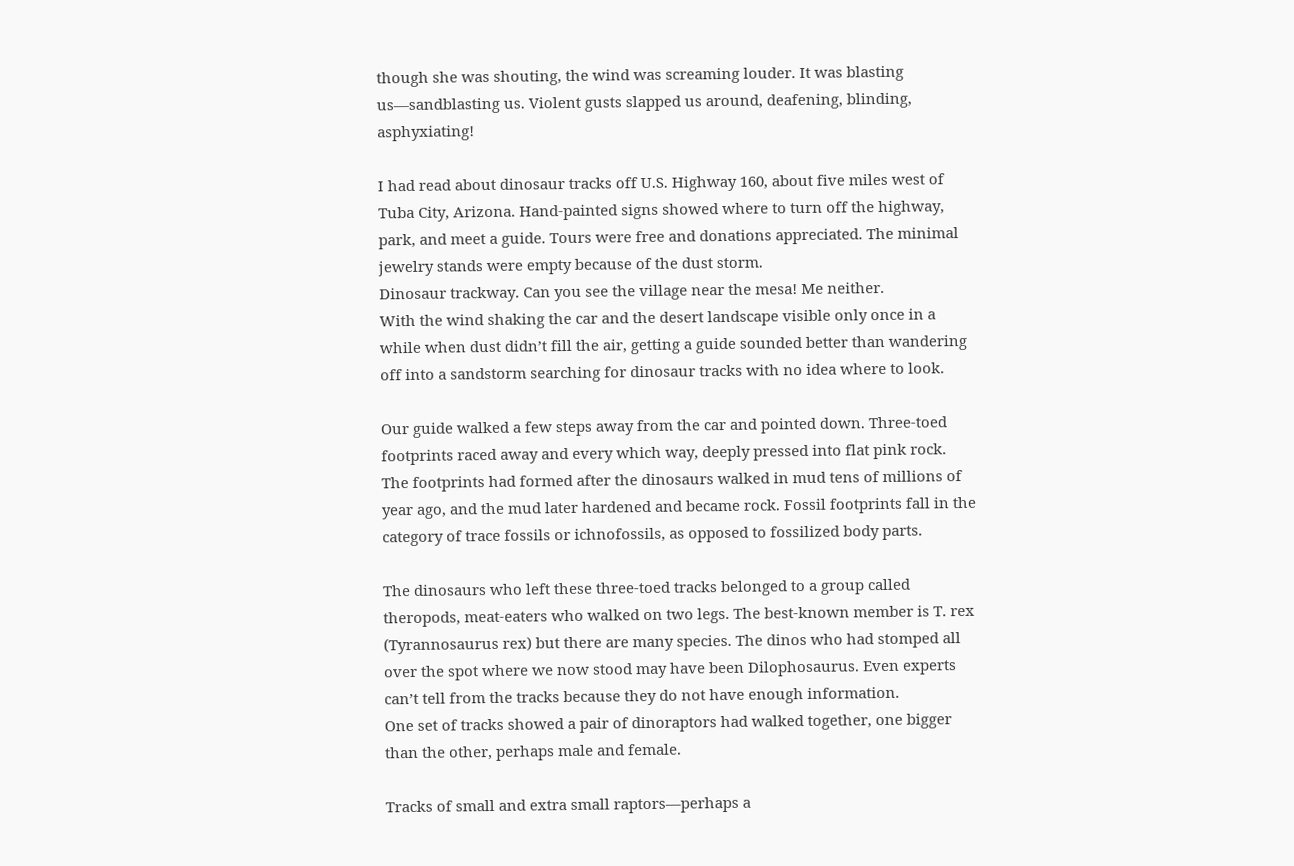though she was shouting, the wind was screaming louder. It was blasting us—sandblasting us. Violent gusts slapped us around, deafening, blinding, asphyxiating!

I had read about dinosaur tracks off U.S. Highway 160, about five miles west of Tuba City, Arizona. Hand-painted signs showed where to turn off the highway, park, and meet a guide. Tours were free and donations appreciated. The minimal jewelry stands were empty because of the dust storm.
Dinosaur trackway. Can you see the village near the mesa! Me neither.
With the wind shaking the car and the desert landscape visible only once in a while when dust didn’t fill the air, getting a guide sounded better than wandering off into a sandstorm searching for dinosaur tracks with no idea where to look.

Our guide walked a few steps away from the car and pointed down. Three-toed footprints raced away and every which way, deeply pressed into flat pink rock. The footprints had formed after the dinosaurs walked in mud tens of millions of year ago, and the mud later hardened and became rock. Fossil footprints fall in the category of trace fossils or ichnofossils, as opposed to fossilized body parts.

The dinosaurs who left these three-toed tracks belonged to a group called theropods, meat-eaters who walked on two legs. The best-known member is T. rex (Tyrannosaurus rex) but there are many species. The dinos who had stomped all over the spot where we now stood may have been Dilophosaurus. Even experts can’t tell from the tracks because they do not have enough information.
One set of tracks showed a pair of dinoraptors had walked together, one bigger than the other, perhaps male and female.

Tracks of small and extra small raptors—perhaps a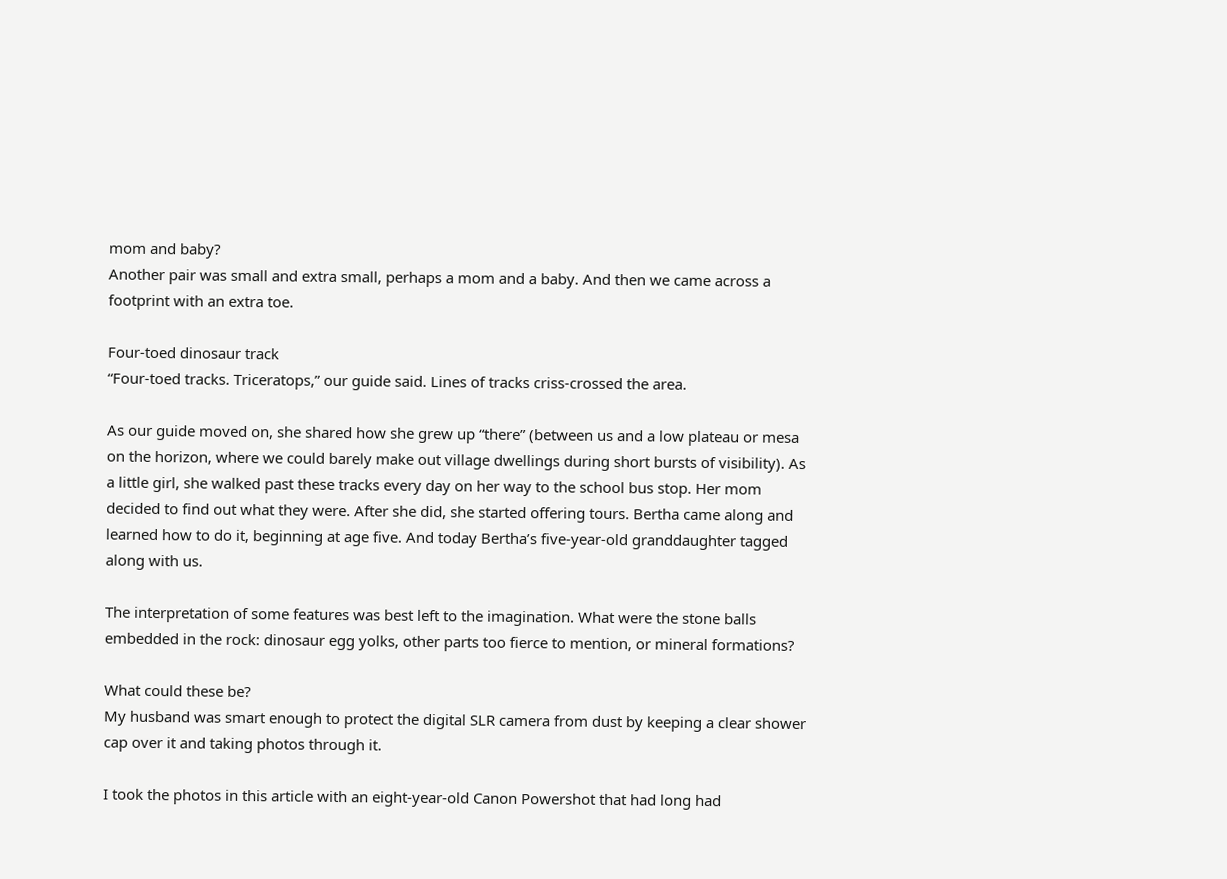mom and baby?
Another pair was small and extra small, perhaps a mom and a baby. And then we came across a footprint with an extra toe.

Four-toed dinosaur track
“Four-toed tracks. Triceratops,” our guide said. Lines of tracks criss-crossed the area.

As our guide moved on, she shared how she grew up “there” (between us and a low plateau or mesa on the horizon, where we could barely make out village dwellings during short bursts of visibility). As a little girl, she walked past these tracks every day on her way to the school bus stop. Her mom decided to find out what they were. After she did, she started offering tours. Bertha came along and learned how to do it, beginning at age five. And today Bertha’s five-year-old granddaughter tagged along with us.

The interpretation of some features was best left to the imagination. What were the stone balls embedded in the rock: dinosaur egg yolks, other parts too fierce to mention, or mineral formations?

What could these be?
My husband was smart enough to protect the digital SLR camera from dust by keeping a clear shower cap over it and taking photos through it.

I took the photos in this article with an eight-year-old Canon Powershot that had long had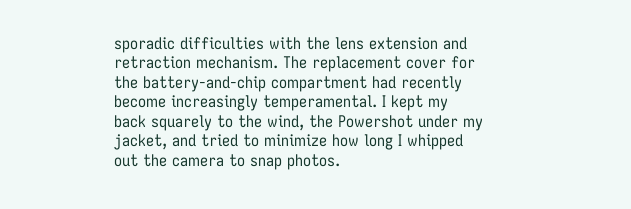sporadic difficulties with the lens extension and retraction mechanism. The replacement cover for the battery-and-chip compartment had recently become increasingly temperamental. I kept my back squarely to the wind, the Powershot under my jacket, and tried to minimize how long I whipped out the camera to snap photos.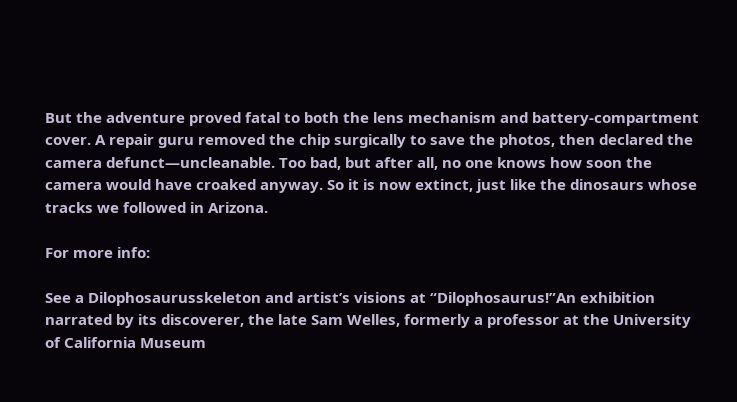But the adventure proved fatal to both the lens mechanism and battery-compartment cover. A repair guru removed the chip surgically to save the photos, then declared the camera defunct—uncleanable. Too bad, but after all, no one knows how soon the camera would have croaked anyway. So it is now extinct, just like the dinosaurs whose tracks we followed in Arizona.

For more info:

See a Dilophosaurusskeleton and artist’s visions at “Dilophosaurus!”An exhibition narrated by its discoverer, the late Sam Welles, formerly a professor at the University of California Museum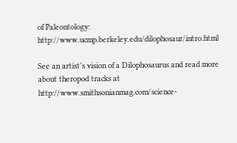of Paleontology: http://www.ucmp.berkeley.edu/dilophosaur/intro.html

See an artist’s vision of a Dilophosaurus and read more about theropod tracks at http://www.smithsonianmag.com/science-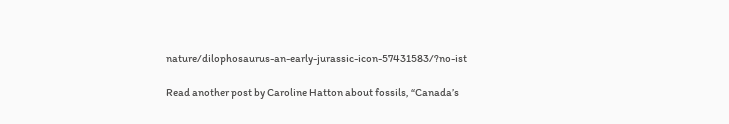nature/dilophosaurus-an-early-jurassic-icon-57431583/?no-ist

Read another post by Caroline Hatton about fossils, “Canada’s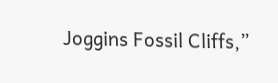Joggins Fossil Cliffs,”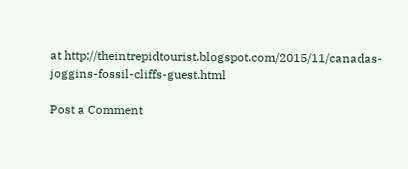at http://theintrepidtourist.blogspot.com/2015/11/canadas-joggins-fossil-cliffs-guest.html

Post a Comment